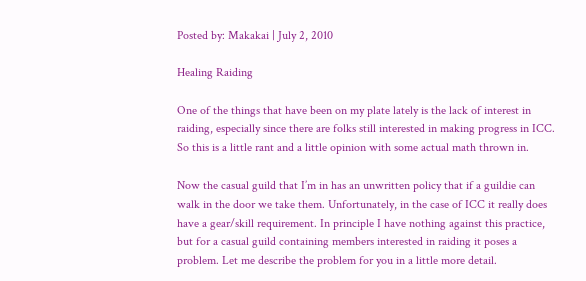Posted by: Makakai | July 2, 2010

Healing Raiding

One of the things that have been on my plate lately is the lack of interest in raiding, especially since there are folks still interested in making progress in ICC. So this is a little rant and a little opinion with some actual math thrown in.

Now the casual guild that I’m in has an unwritten policy that if a guildie can walk in the door we take them. Unfortunately, in the case of ICC it really does have a gear/skill requirement. In principle I have nothing against this practice, but for a casual guild containing members interested in raiding it poses a problem. Let me describe the problem for you in a little more detail.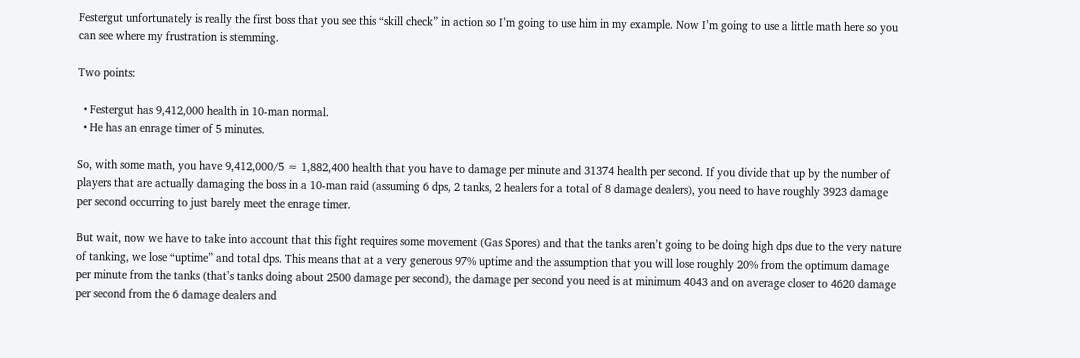Festergut unfortunately is really the first boss that you see this “skill check” in action so I’m going to use him in my example. Now I’m going to use a little math here so you can see where my frustration is stemming.

Two points:

  • Festergut has 9,412,000 health in 10-man normal.
  • He has an enrage timer of 5 minutes.

So, with some math, you have 9,412,000/5 ≈ 1,882,400 health that you have to damage per minute and 31374 health per second. If you divide that up by the number of players that are actually damaging the boss in a 10-man raid (assuming 6 dps, 2 tanks, 2 healers for a total of 8 damage dealers), you need to have roughly 3923 damage per second occurring to just barely meet the enrage timer.

But wait, now we have to take into account that this fight requires some movement (Gas Spores) and that the tanks aren’t going to be doing high dps due to the very nature of tanking, we lose “uptime” and total dps. This means that at a very generous 97% uptime and the assumption that you will lose roughly 20% from the optimum damage per minute from the tanks (that’s tanks doing about 2500 damage per second), the damage per second you need is at minimum 4043 and on average closer to 4620 damage per second from the 6 damage dealers and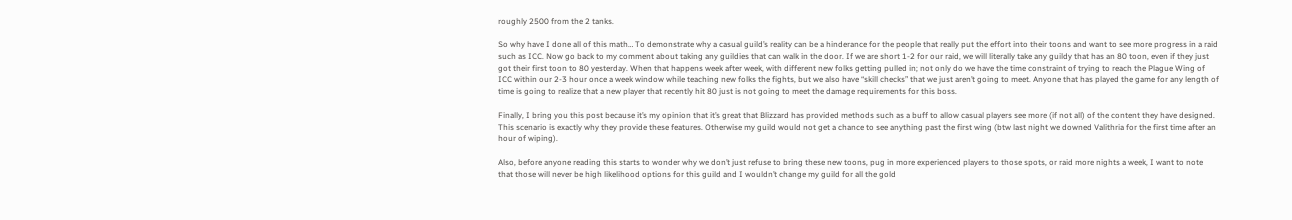roughly 2500 from the 2 tanks.

So why have I done all of this math… To demonstrate why a casual guild’s reality can be a hinderance for the people that really put the effort into their toons and want to see more progress in a raid such as ICC. Now go back to my comment about taking any guildies that can walk in the door. If we are short 1-2 for our raid, we will literally take any guildy that has an 80 toon, even if they just got their first toon to 80 yesterday. When that happens week after week, with different new folks getting pulled in; not only do we have the time constraint of trying to reach the Plague Wing of ICC within our 2-3 hour once a week window while teaching new folks the fights, but we also have “skill checks” that we just aren’t going to meet. Anyone that has played the game for any length of time is going to realize that a new player that recently hit 80 just is not going to meet the damage requirements for this boss.

Finally, I bring you this post because it’s my opinion that it’s great that Blizzard has provided methods such as a buff to allow casual players see more (if not all) of the content they have designed. This scenario is exactly why they provide these features. Otherwise my guild would not get a chance to see anything past the first wing (btw last night we downed Valithria for the first time after an hour of wiping).

Also, before anyone reading this starts to wonder why we don’t just refuse to bring these new toons, pug in more experienced players to those spots, or raid more nights a week, I want to note that those will never be high likelihood options for this guild and I wouldn’t change my guild for all the gold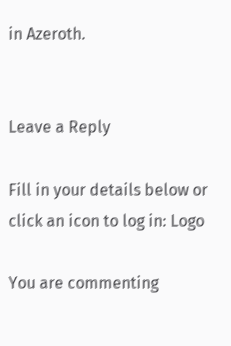in Azeroth.


Leave a Reply

Fill in your details below or click an icon to log in: Logo

You are commenting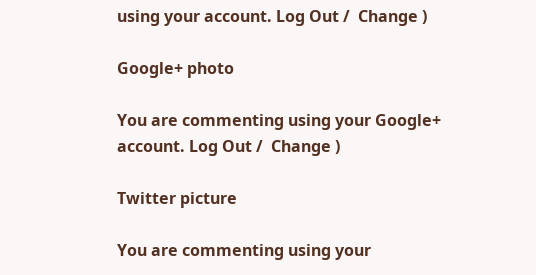using your account. Log Out /  Change )

Google+ photo

You are commenting using your Google+ account. Log Out /  Change )

Twitter picture

You are commenting using your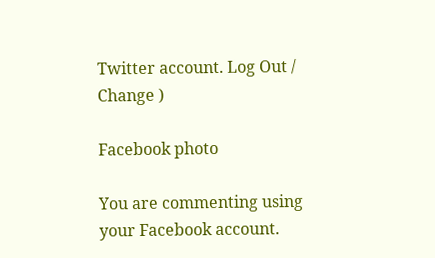Twitter account. Log Out /  Change )

Facebook photo

You are commenting using your Facebook account.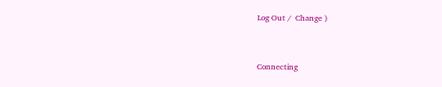Log Out /  Change )


Connecting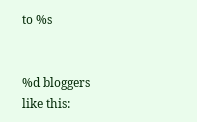to %s


%d bloggers like this: